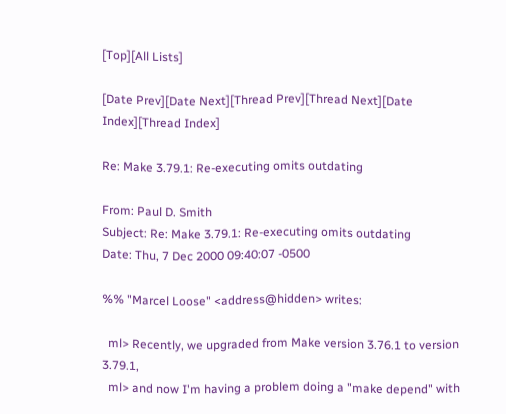[Top][All Lists]

[Date Prev][Date Next][Thread Prev][Thread Next][Date Index][Thread Index]

Re: Make 3.79.1: Re-executing omits outdating

From: Paul D. Smith
Subject: Re: Make 3.79.1: Re-executing omits outdating
Date: Thu, 7 Dec 2000 09:40:07 -0500

%% "Marcel Loose" <address@hidden> writes:

  ml> Recently, we upgraded from Make version 3.76.1 to version 3.79.1,
  ml> and now I'm having a problem doing a "make depend" with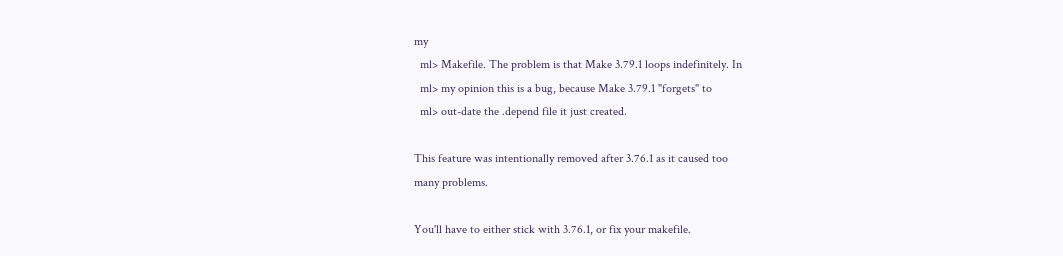my
  ml> Makefile. The problem is that Make 3.79.1 loops indefinitely. In
  ml> my opinion this is a bug, because Make 3.79.1 "forgets" to
  ml> out-date the .depend file it just created.

This feature was intentionally removed after 3.76.1 as it caused too
many problems.

You'll have to either stick with 3.76.1, or fix your makefile.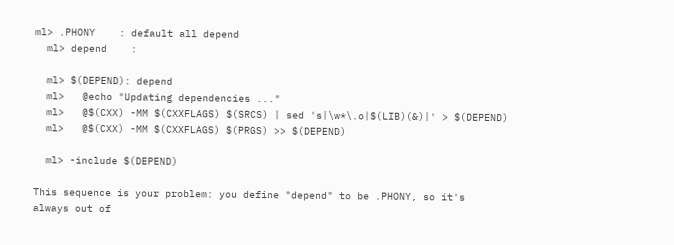ml> .PHONY    : default all depend
  ml> depend    :

  ml> $(DEPEND): depend
  ml>   @echo "Updating dependencies ..."
  ml>   @$(CXX) -MM $(CXXFLAGS) $(SRCS) | sed 's|\w*\.o|$(LIB)(&)|' > $(DEPEND)
  ml>   @$(CXX) -MM $(CXXFLAGS) $(PRGS) >> $(DEPEND)

  ml> -include $(DEPEND)

This sequence is your problem: you define "depend" to be .PHONY, so it's
always out of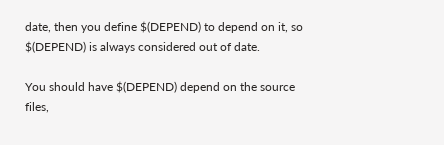date, then you define $(DEPEND) to depend on it, so
$(DEPEND) is always considered out of date.

You should have $(DEPEND) depend on the source files,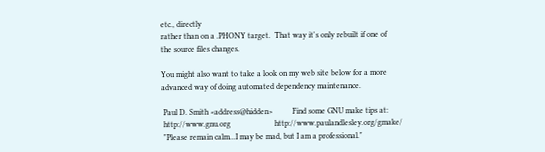etc., directly
rather than on a .PHONY target.  That way it's only rebuilt if one of
the source files changes.

You might also want to take a look on my web site below for a more
advanced way of doing automated dependency maintenance.

 Paul D. Smith <address@hidden>          Find some GNU make tips at:
 http://www.gnu.org                      http://www.paulandlesley.org/gmake/
 "Please remain calm...I may be mad, but I am a professional."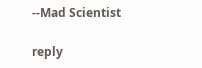--Mad Scientist

reply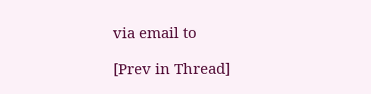via email to

[Prev in Thread]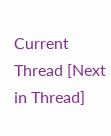Current Thread [Next in Thread]